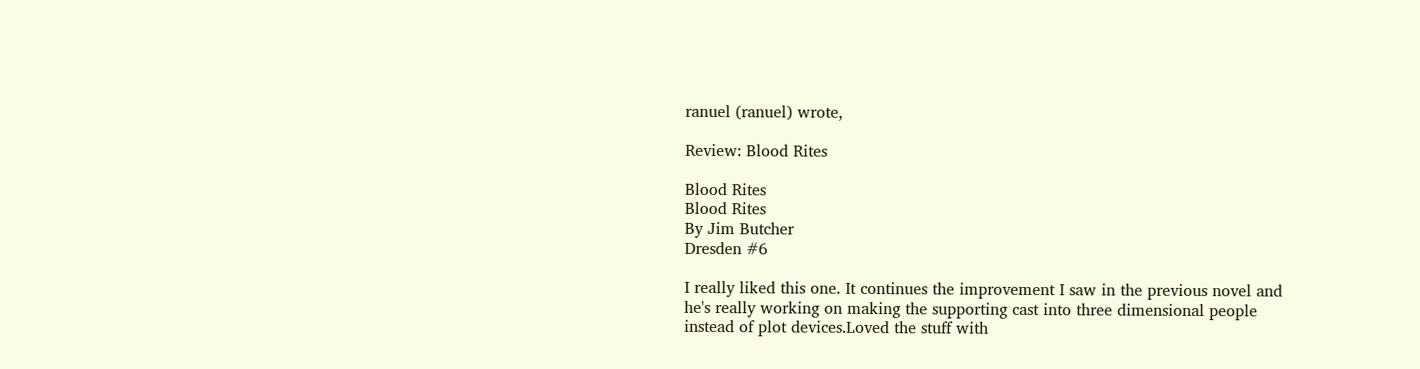ranuel (ranuel) wrote,

Review: Blood Rites

Blood Rites
Blood Rites
By Jim Butcher
Dresden #6

I really liked this one. It continues the improvement I saw in the previous novel and he's really working on making the supporting cast into three dimensional people instead of plot devices.Loved the stuff with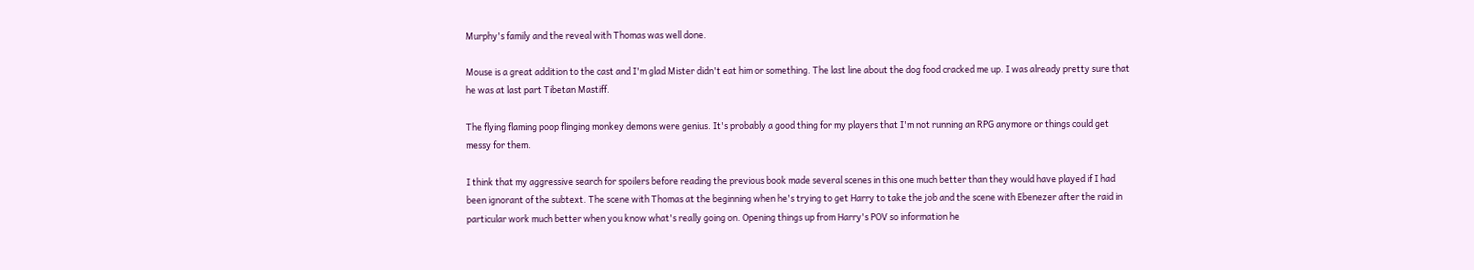Murphy's family and the reveal with Thomas was well done.

Mouse is a great addition to the cast and I'm glad Mister didn't eat him or something. The last line about the dog food cracked me up. I was already pretty sure that he was at last part Tibetan Mastiff.

The flying flaming poop flinging monkey demons were genius. It's probably a good thing for my players that I'm not running an RPG anymore or things could get messy for them.

I think that my aggressive search for spoilers before reading the previous book made several scenes in this one much better than they would have played if I had been ignorant of the subtext. The scene with Thomas at the beginning when he's trying to get Harry to take the job and the scene with Ebenezer after the raid in particular work much better when you know what's really going on. Opening things up from Harry's POV so information he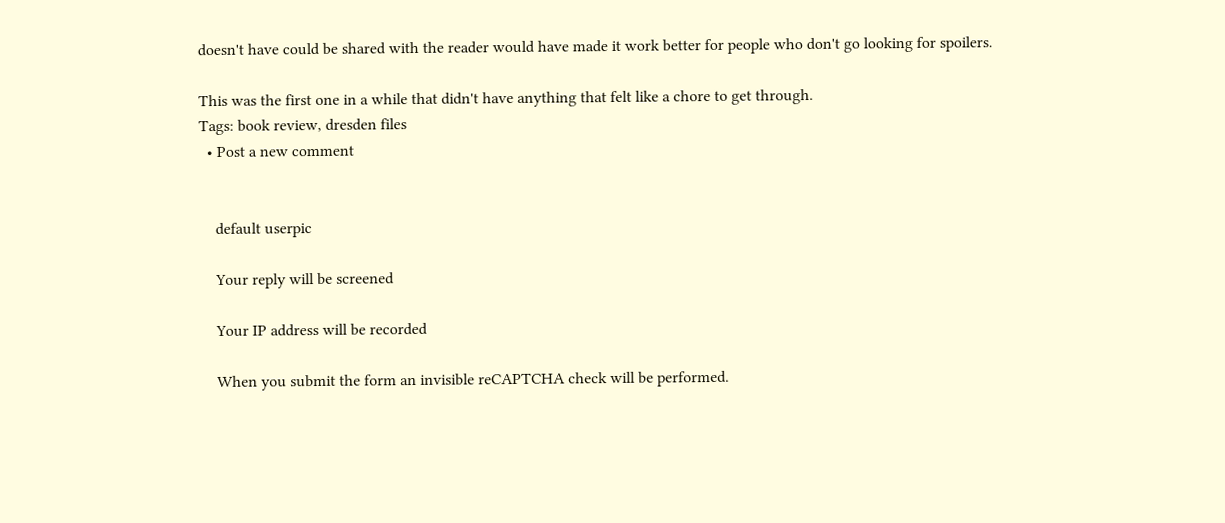doesn't have could be shared with the reader would have made it work better for people who don't go looking for spoilers.

This was the first one in a while that didn't have anything that felt like a chore to get through.
Tags: book review, dresden files
  • Post a new comment


    default userpic

    Your reply will be screened

    Your IP address will be recorded

    When you submit the form an invisible reCAPTCHA check will be performed.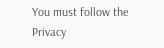You must follow the Privacy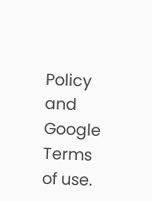Policy and Google Terms of use.